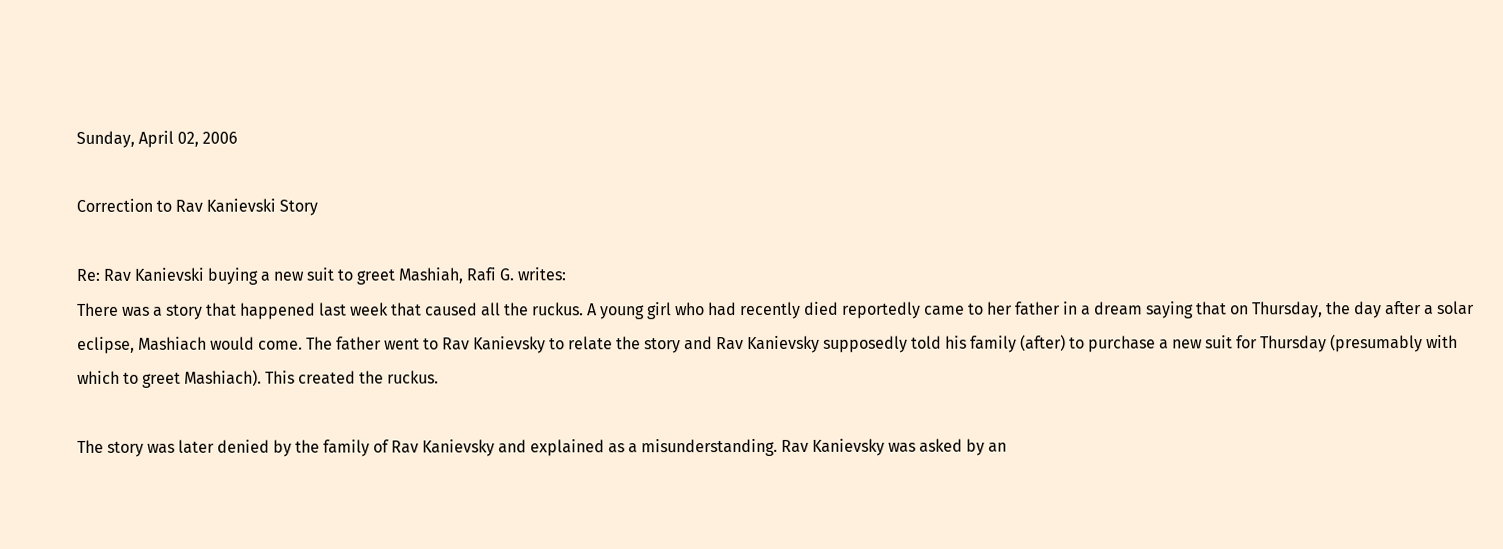Sunday, April 02, 2006

Correction to Rav Kanievski Story

Re: Rav Kanievski buying a new suit to greet Mashiah, Rafi G. writes:
There was a story that happened last week that caused all the ruckus. A young girl who had recently died reportedly came to her father in a dream saying that on Thursday, the day after a solar eclipse, Mashiach would come. The father went to Rav Kanievsky to relate the story and Rav Kanievsky supposedly told his family (after) to purchase a new suit for Thursday (presumably with which to greet Mashiach). This created the ruckus.

The story was later denied by the family of Rav Kanievsky and explained as a misunderstanding. Rav Kanievsky was asked by an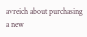avreich about purchasing a new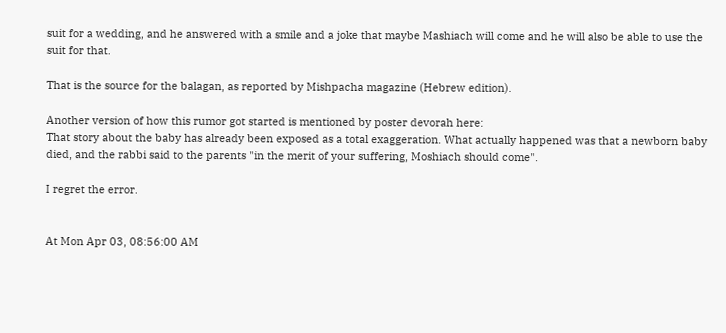suit for a wedding, and he answered with a smile and a joke that maybe Mashiach will come and he will also be able to use the suit for that.

That is the source for the balagan, as reported by Mishpacha magazine (Hebrew edition).

Another version of how this rumor got started is mentioned by poster devorah here:
That story about the baby has already been exposed as a total exaggeration. What actually happened was that a newborn baby died, and the rabbi said to the parents "in the merit of your suffering, Moshiach should come".

I regret the error.


At Mon Apr 03, 08:56:00 AM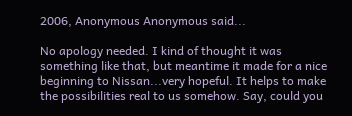2006, Anonymous Anonymous said...

No apology needed. I kind of thought it was something like that, but meantime it made for a nice beginning to Nissan...very hopeful. It helps to make the possibilities real to us somehow. Say, could you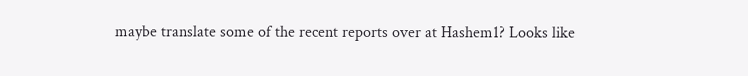maybe translate some of the recent reports over at Hashem1? Looks like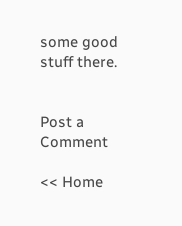some good stuff there.


Post a Comment

<< Home